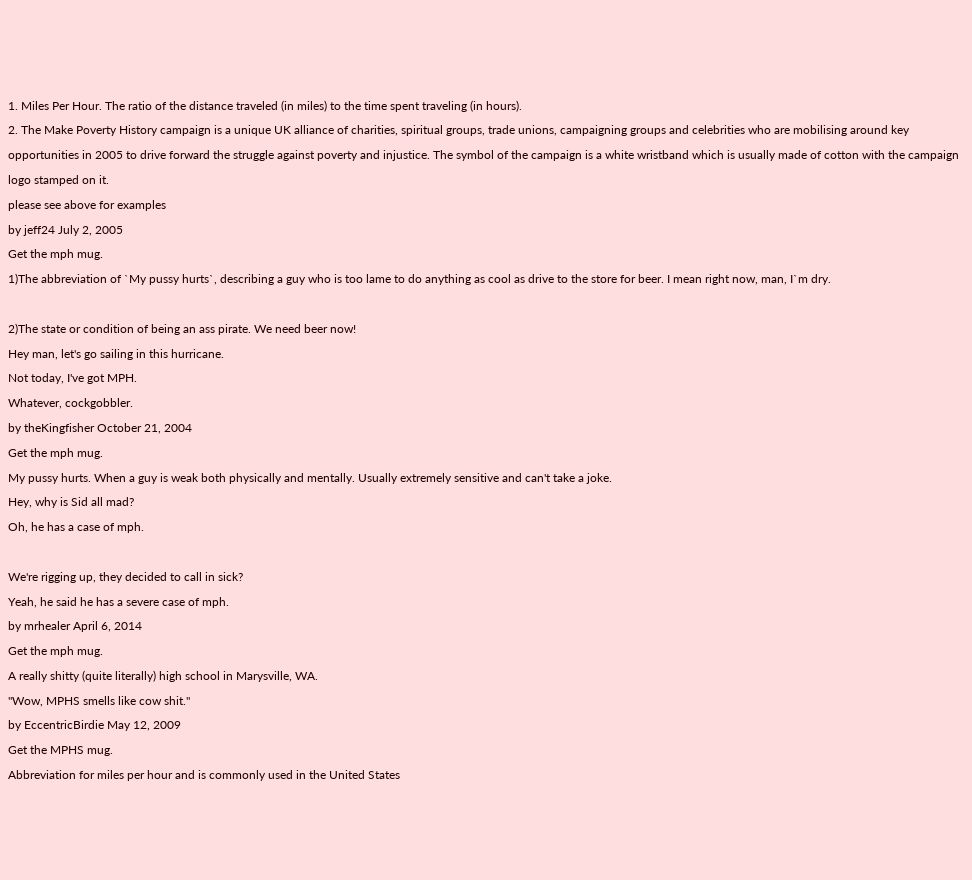1. Miles Per Hour. The ratio of the distance traveled (in miles) to the time spent traveling (in hours).
2. The Make Poverty History campaign is a unique UK alliance of charities, spiritual groups, trade unions, campaigning groups and celebrities who are mobilising around key opportunities in 2005 to drive forward the struggle against poverty and injustice. The symbol of the campaign is a white wristband which is usually made of cotton with the campaign logo stamped on it.
please see above for examples
by jeff24 July 2, 2005
Get the mph mug.
1)The abbreviation of `My pussy hurts`, describing a guy who is too lame to do anything as cool as drive to the store for beer. I mean right now, man, I`m dry.

2)The state or condition of being an ass pirate. We need beer now!
Hey man, let's go sailing in this hurricane.
Not today, I've got MPH.
Whatever, cockgobbler.
by theKingfisher October 21, 2004
Get the mph mug.
My pussy hurts. When a guy is weak both physically and mentally. Usually extremely sensitive and can't take a joke.
Hey, why is Sid all mad?
Oh, he has a case of mph.

We're rigging up, they decided to call in sick?
Yeah, he said he has a severe case of mph.
by mrhealer April 6, 2014
Get the mph mug.
A really shitty (quite literally) high school in Marysville, WA.
"Wow, MPHS smells like cow shit."
by EccentricBirdie May 12, 2009
Get the MPHS mug.
Abbreviation for miles per hour and is commonly used in the United States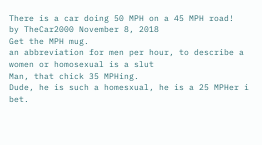There is a car doing 50 MPH on a 45 MPH road!
by TheCar2000 November 8, 2018
Get the MPH mug.
an abbreviation for men per hour, to describe a women or homosexual is a slut
Man, that chick 35 MPHing.
Dude, he is such a homesxual, he is a 25 MPHer i bet.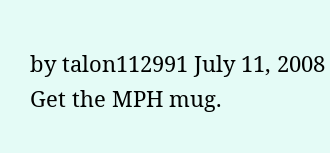by talon112991 July 11, 2008
Get the MPH mug.